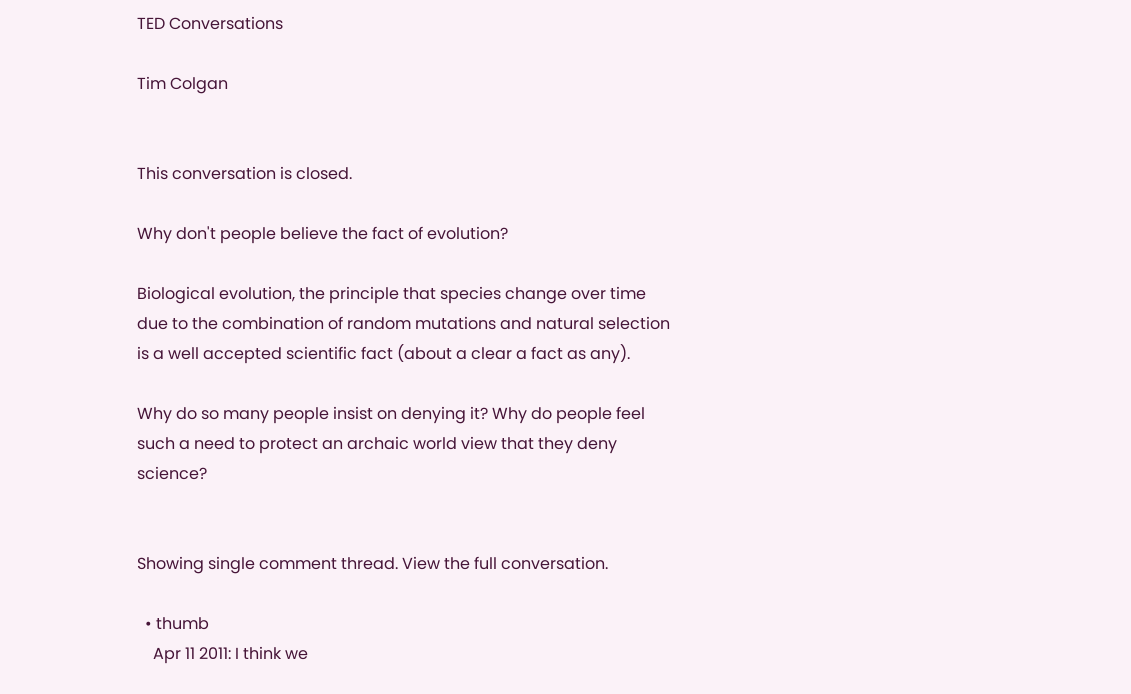TED Conversations

Tim Colgan


This conversation is closed.

Why don't people believe the fact of evolution?

Biological evolution, the principle that species change over time due to the combination of random mutations and natural selection is a well accepted scientific fact (about a clear a fact as any).

Why do so many people insist on denying it? Why do people feel such a need to protect an archaic world view that they deny science?


Showing single comment thread. View the full conversation.

  • thumb
    Apr 11 2011: I think we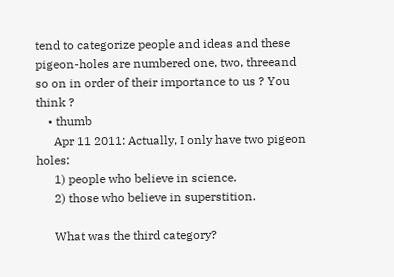tend to categorize people and ideas and these pigeon-holes are numbered one, two, threeand so on in order of their importance to us ? You think ?
    • thumb
      Apr 11 2011: Actually, I only have two pigeon holes:
      1) people who believe in science.
      2) those who believe in superstition.

      What was the third category?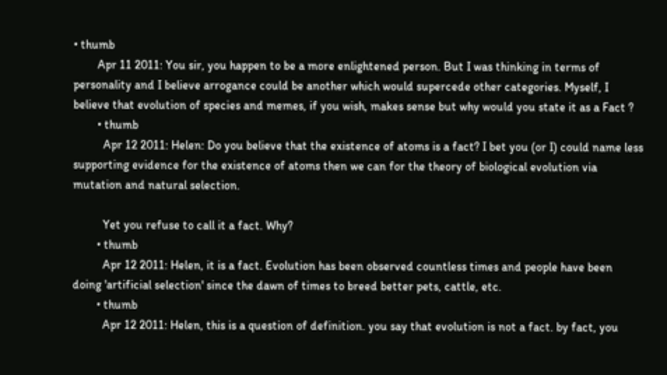• thumb
        Apr 11 2011: You sir, you happen to be a more enlightened person. But I was thinking in terms of personality and I believe arrogance could be another which would supercede other categories. Myself, I believe that evolution of species and memes, if you wish, makes sense but why would you state it as a Fact ?
        • thumb
          Apr 12 2011: Helen: Do you believe that the existence of atoms is a fact? I bet you (or I) could name less supporting evidence for the existence of atoms then we can for the theory of biological evolution via mutation and natural selection.

          Yet you refuse to call it a fact. Why?
        • thumb
          Apr 12 2011: Helen, it is a fact. Evolution has been observed countless times and people have been doing 'artificial selection' since the dawn of times to breed better pets, cattle, etc.
        • thumb
          Apr 12 2011: Helen, this is a question of definition. you say that evolution is not a fact. by fact, you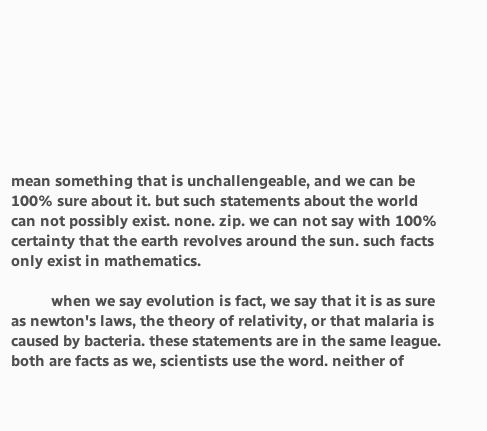mean something that is unchallengeable, and we can be 100% sure about it. but such statements about the world can not possibly exist. none. zip. we can not say with 100% certainty that the earth revolves around the sun. such facts only exist in mathematics.

          when we say evolution is fact, we say that it is as sure as newton's laws, the theory of relativity, or that malaria is caused by bacteria. these statements are in the same league. both are facts as we, scientists use the word. neither of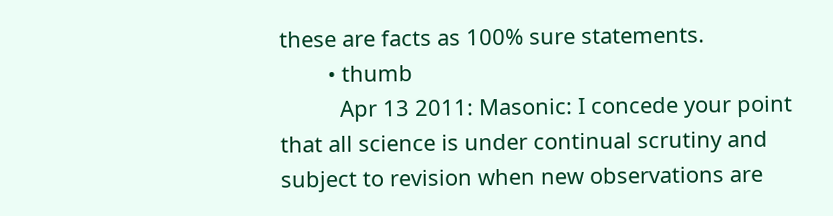these are facts as 100% sure statements.
        • thumb
          Apr 13 2011: Masonic: I concede your point that all science is under continual scrutiny and subject to revision when new observations are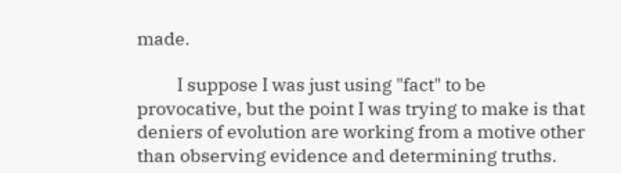made.

          I suppose I was just using "fact" to be provocative, but the point I was trying to make is that deniers of evolution are working from a motive other than observing evidence and determining truths.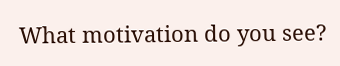What motivation do you see?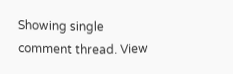Showing single comment thread. View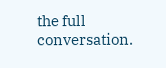the full conversation.